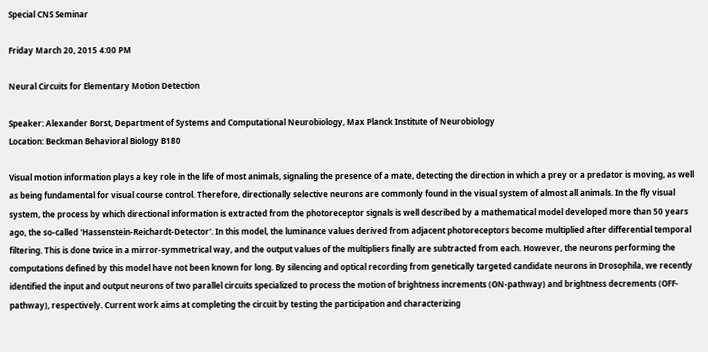Special CNS Seminar

Friday March 20, 2015 4:00 PM

Neural Circuits for Elementary Motion Detection

Speaker: Alexander Borst, Department of Systems and Computational Neurobiology, Max Planck Institute of Neurobiology
Location: Beckman Behavioral Biology B180

Visual motion information plays a key role in the life of most animals, signaling the presence of a mate, detecting the direction in which a prey or a predator is moving, as well as being fundamental for visual course control. Therefore, directionally selective neurons are commonly found in the visual system of almost all animals. In the fly visual system, the process by which directional information is extracted from the photoreceptor signals is well described by a mathematical model developed more than 50 years ago, the so-called 'Hassenstein-Reichardt-Detector'. In this model, the luminance values derived from adjacent photoreceptors become multiplied after differential temporal filtering. This is done twice in a mirror-symmetrical way, and the output values of the multipliers finally are subtracted from each. However, the neurons performing the computations defined by this model have not been known for long. By silencing and optical recording from genetically targeted candidate neurons in Drosophila, we recently identified the input and output neurons of two parallel circuits specialized to process the motion of brightness increments (ON-pathway) and brightness decrements (OFF-pathway), respectively. Current work aims at completing the circuit by testing the participation and characterizing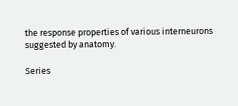the response properties of various interneurons suggested by anatomy.

Series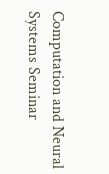Computation and Neural Systems Seminar